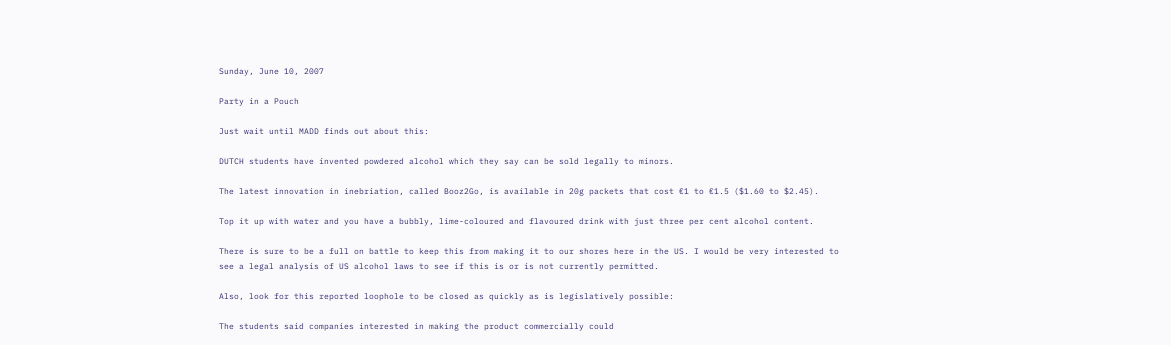Sunday, June 10, 2007

Party in a Pouch

Just wait until MADD finds out about this:

DUTCH students have invented powdered alcohol which they say can be sold legally to minors.

The latest innovation in inebriation, called Booz2Go, is available in 20g packets that cost €1 to €1.5 ($1.60 to $2.45).

Top it up with water and you have a bubbly, lime-coloured and flavoured drink with just three per cent alcohol content.

There is sure to be a full on battle to keep this from making it to our shores here in the US. I would be very interested to see a legal analysis of US alcohol laws to see if this is or is not currently permitted.

Also, look for this reported loophole to be closed as quickly as is legislatively possible:

The students said companies interested in making the product commercially could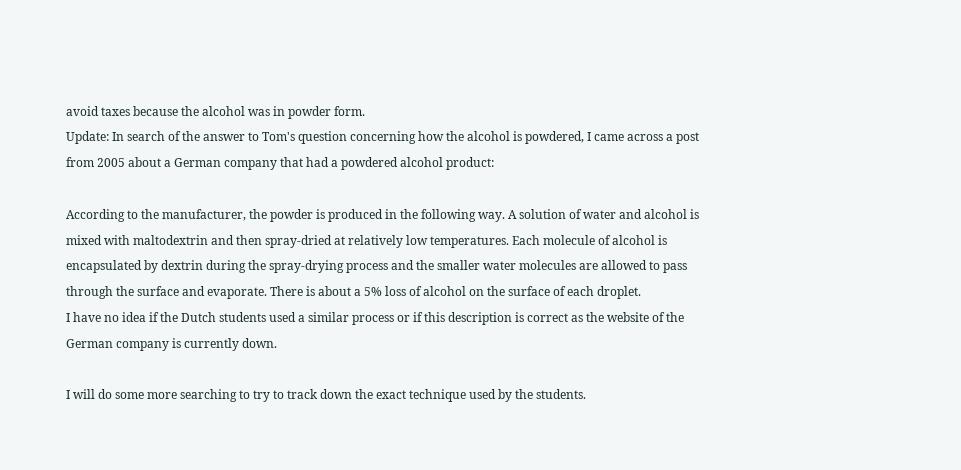avoid taxes because the alcohol was in powder form.
Update: In search of the answer to Tom's question concerning how the alcohol is powdered, I came across a post from 2005 about a German company that had a powdered alcohol product:

According to the manufacturer, the powder is produced in the following way. A solution of water and alcohol is mixed with maltodextrin and then spray-dried at relatively low temperatures. Each molecule of alcohol is encapsulated by dextrin during the spray-drying process and the smaller water molecules are allowed to pass through the surface and evaporate. There is about a 5% loss of alcohol on the surface of each droplet.
I have no idea if the Dutch students used a similar process or if this description is correct as the website of the German company is currently down.

I will do some more searching to try to track down the exact technique used by the students.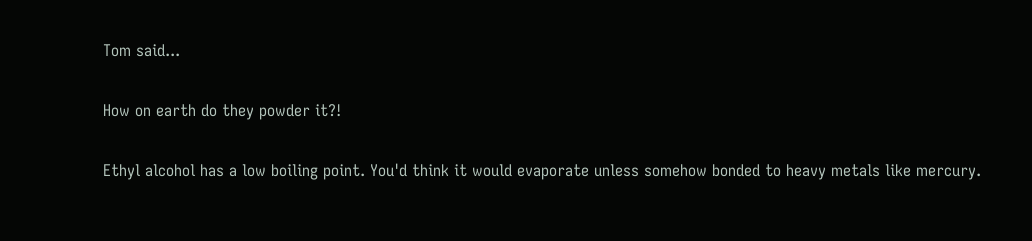Tom said...

How on earth do they powder it?!

Ethyl alcohol has a low boiling point. You'd think it would evaporate unless somehow bonded to heavy metals like mercury.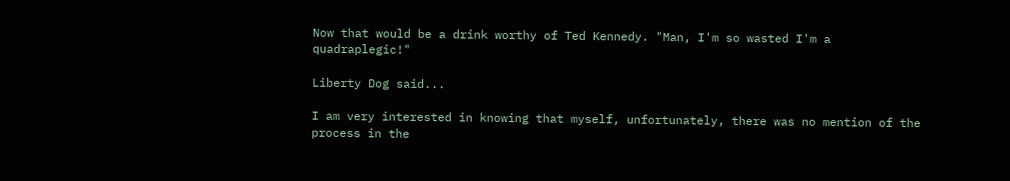Now that would be a drink worthy of Ted Kennedy. "Man, I'm so wasted I'm a quadraplegic!"

Liberty Dog said...

I am very interested in knowing that myself, unfortunately, there was no mention of the process in the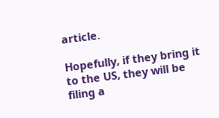article.

Hopefully, if they bring it to the US, they will be filing a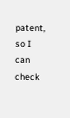patent, so I can check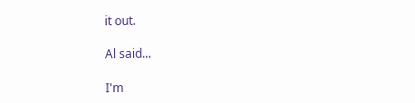it out.

Al said...

I'm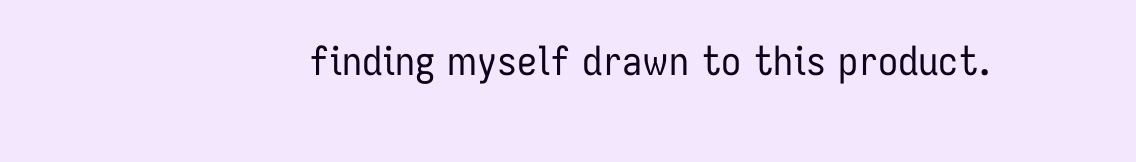finding myself drawn to this product.